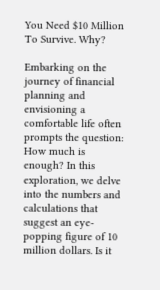You Need $10 Million To Survive. Why?

Embarking on the journey of financial planning and envisioning a comfortable life often prompts the question: How much is enough? In this exploration, we delve into the numbers and calculations that suggest an eye-popping figure of 10 million dollars. Is it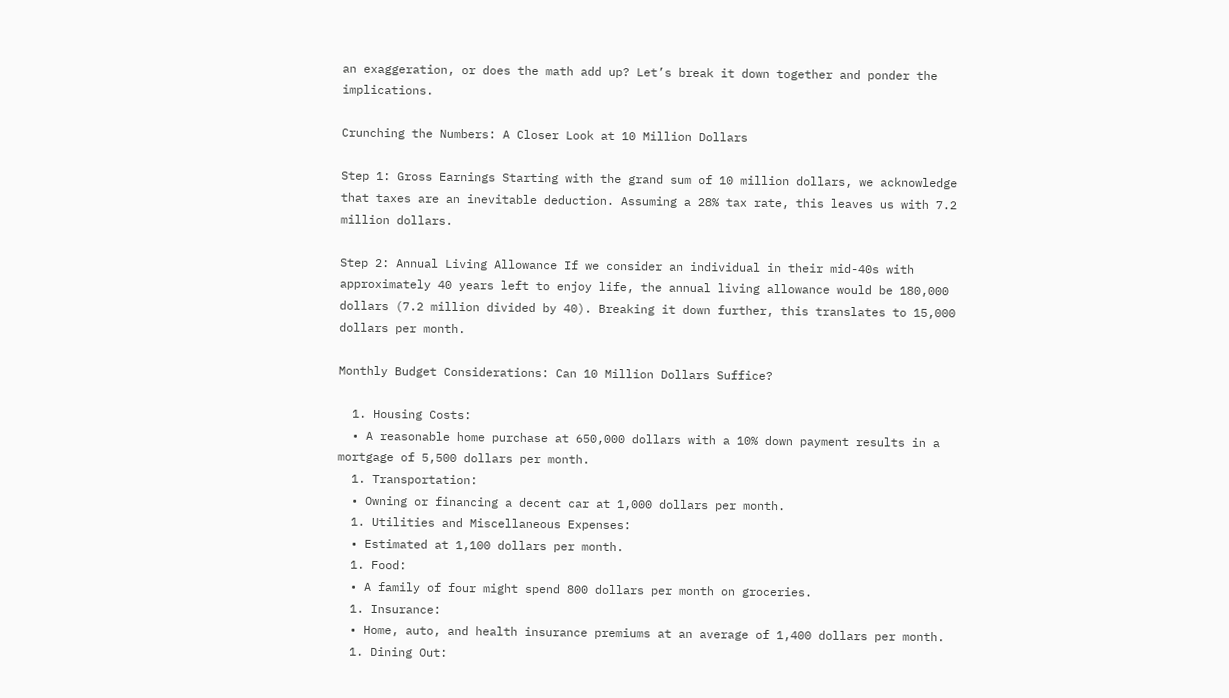an exaggeration, or does the math add up? Let’s break it down together and ponder the implications.

Crunching the Numbers: A Closer Look at 10 Million Dollars

Step 1: Gross Earnings Starting with the grand sum of 10 million dollars, we acknowledge that taxes are an inevitable deduction. Assuming a 28% tax rate, this leaves us with 7.2 million dollars.

Step 2: Annual Living Allowance If we consider an individual in their mid-40s with approximately 40 years left to enjoy life, the annual living allowance would be 180,000 dollars (7.2 million divided by 40). Breaking it down further, this translates to 15,000 dollars per month.

Monthly Budget Considerations: Can 10 Million Dollars Suffice?

  1. Housing Costs:
  • A reasonable home purchase at 650,000 dollars with a 10% down payment results in a mortgage of 5,500 dollars per month.
  1. Transportation:
  • Owning or financing a decent car at 1,000 dollars per month.
  1. Utilities and Miscellaneous Expenses:
  • Estimated at 1,100 dollars per month.
  1. Food:
  • A family of four might spend 800 dollars per month on groceries.
  1. Insurance:
  • Home, auto, and health insurance premiums at an average of 1,400 dollars per month.
  1. Dining Out: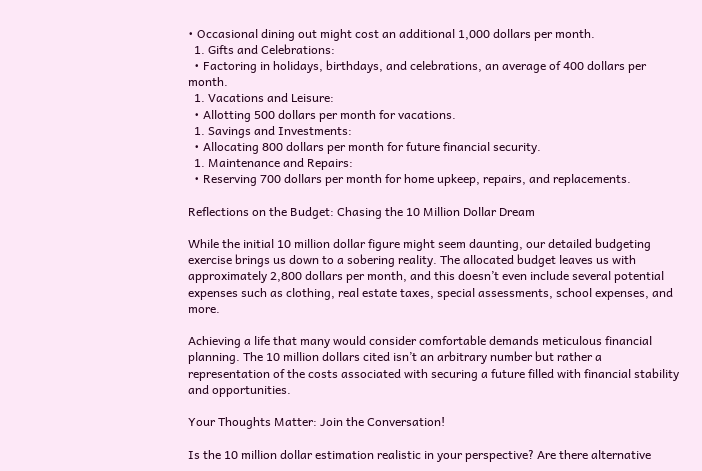• Occasional dining out might cost an additional 1,000 dollars per month.
  1. Gifts and Celebrations:
  • Factoring in holidays, birthdays, and celebrations, an average of 400 dollars per month.
  1. Vacations and Leisure:
  • Allotting 500 dollars per month for vacations.
  1. Savings and Investments:
  • Allocating 800 dollars per month for future financial security.
  1. Maintenance and Repairs:
  • Reserving 700 dollars per month for home upkeep, repairs, and replacements.

Reflections on the Budget: Chasing the 10 Million Dollar Dream

While the initial 10 million dollar figure might seem daunting, our detailed budgeting exercise brings us down to a sobering reality. The allocated budget leaves us with approximately 2,800 dollars per month, and this doesn’t even include several potential expenses such as clothing, real estate taxes, special assessments, school expenses, and more.

Achieving a life that many would consider comfortable demands meticulous financial planning. The 10 million dollars cited isn’t an arbitrary number but rather a representation of the costs associated with securing a future filled with financial stability and opportunities.

Your Thoughts Matter: Join the Conversation!

Is the 10 million dollar estimation realistic in your perspective? Are there alternative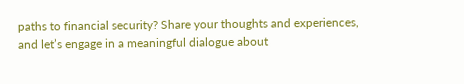paths to financial security? Share your thoughts and experiences, and let’s engage in a meaningful dialogue about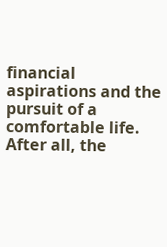financial aspirations and the pursuit of a comfortable life. After all, the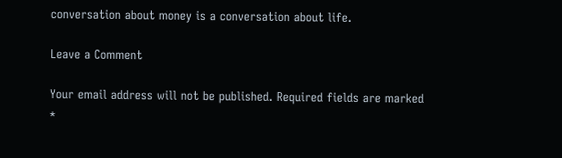conversation about money is a conversation about life.

Leave a Comment

Your email address will not be published. Required fields are marked *